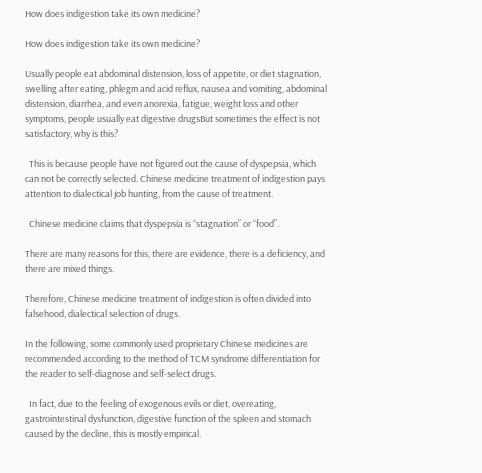How does indigestion take its own medicine?

How does indigestion take its own medicine?

Usually people eat abdominal distension, loss of appetite, or diet stagnation, swelling after eating, phlegm and acid reflux, nausea and vomiting, abdominal distension, diarrhea, and even anorexia, fatigue, weight loss and other symptoms, people usually eat digestive drugsBut sometimes the effect is not satisfactory, why is this?

  This is because people have not figured out the cause of dyspepsia, which can not be correctly selected. Chinese medicine treatment of indigestion pays attention to dialectical job hunting, from the cause of treatment.

  Chinese medicine claims that dyspepsia is “stagnation” or “food”.

There are many reasons for this, there are evidence, there is a deficiency, and there are mixed things.

Therefore, Chinese medicine treatment of indigestion is often divided into falsehood, dialectical selection of drugs.

In the following, some commonly used proprietary Chinese medicines are recommended according to the method of TCM syndrome differentiation for the reader to self-diagnose and self-select drugs.

  In fact, due to the feeling of exogenous evils or diet, overeating, gastrointestinal dysfunction, digestive function of the spleen and stomach caused by the decline, this is mostly empirical.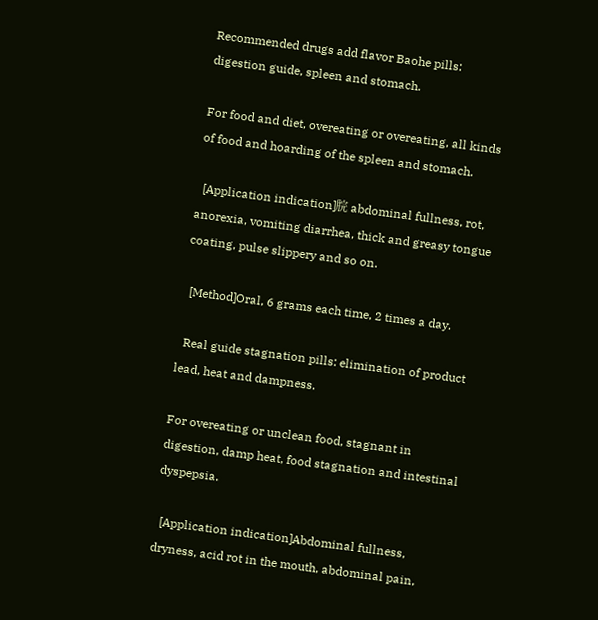Recommended drugs add flavor Baohe pills: digestion guide, spleen and stomach.

For food and diet, overeating or overeating, all kinds of food and hoarding of the spleen and stomach.

  [Application indication]脘 abdominal fullness, rot, anorexia, vomiting diarrhea, thick and greasy tongue coating, pulse slippery and so on.

  [Method]Oral, 6 grams each time, 2 times a day.

  Real guide stagnation pills: elimination of product lead, heat and dampness.

For overeating or unclean food, stagnant in digestion, damp heat, food stagnation and intestinal dyspepsia.

  [Application indication]Abdominal fullness, dryness, acid rot in the mouth, abdominal pain,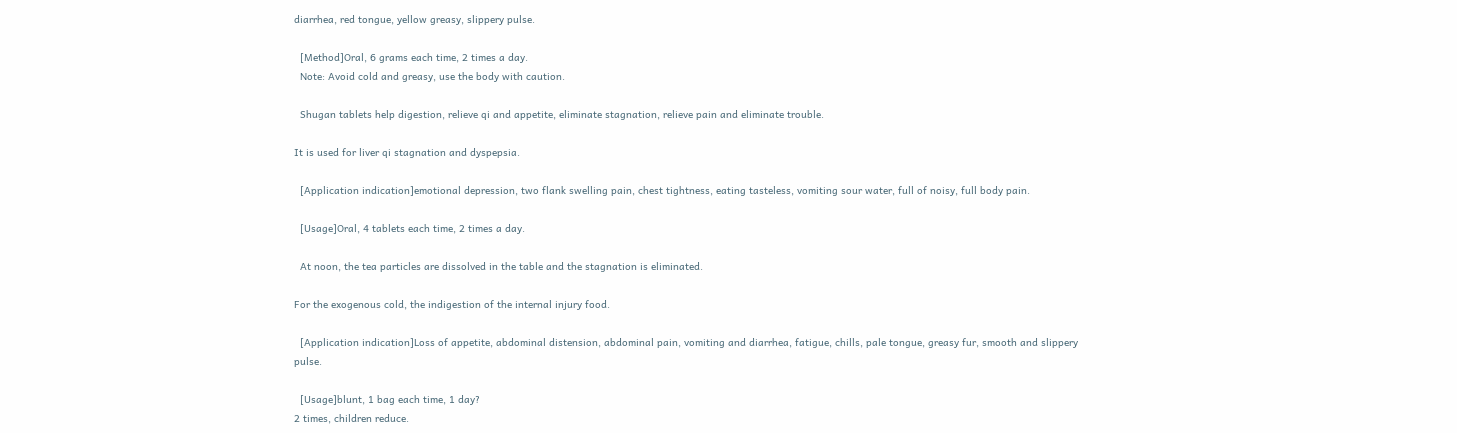diarrhea, red tongue, yellow greasy, slippery pulse.

  [Method]Oral, 6 grams each time, 2 times a day.
  Note: Avoid cold and greasy, use the body with caution.

  Shugan tablets help digestion, relieve qi and appetite, eliminate stagnation, relieve pain and eliminate trouble.

It is used for liver qi stagnation and dyspepsia.

  [Application indication]emotional depression, two flank swelling pain, chest tightness, eating tasteless, vomiting sour water, full of noisy, full body pain.

  [Usage]Oral, 4 tablets each time, 2 times a day.

  At noon, the tea particles are dissolved in the table and the stagnation is eliminated.

For the exogenous cold, the indigestion of the internal injury food.

  [Application indication]Loss of appetite, abdominal distension, abdominal pain, vomiting and diarrhea, fatigue, chills, pale tongue, greasy fur, smooth and slippery pulse.

  [Usage]blunt, 1 bag each time, 1 day?
2 times, children reduce.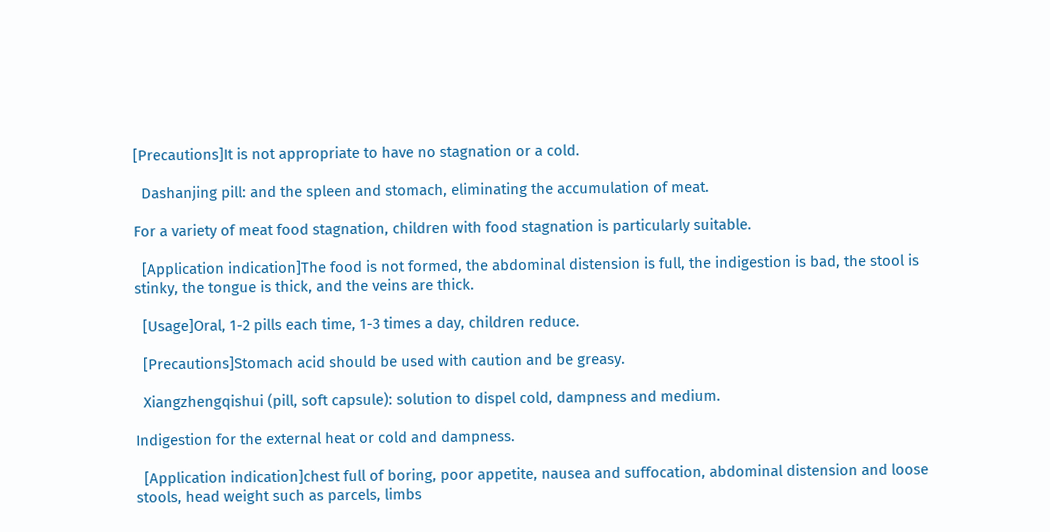[Precautions]It is not appropriate to have no stagnation or a cold.

  Dashanjing pill: and the spleen and stomach, eliminating the accumulation of meat.

For a variety of meat food stagnation, children with food stagnation is particularly suitable.

  [Application indication]The food is not formed, the abdominal distension is full, the indigestion is bad, the stool is stinky, the tongue is thick, and the veins are thick.

  [Usage]Oral, 1-2 pills each time, 1-3 times a day, children reduce.

  [Precautions]Stomach acid should be used with caution and be greasy.

  Xiangzhengqishui (pill, soft capsule): solution to dispel cold, dampness and medium.

Indigestion for the external heat or cold and dampness.

  [Application indication]chest full of boring, poor appetite, nausea and suffocation, abdominal distension and loose stools, head weight such as parcels, limbs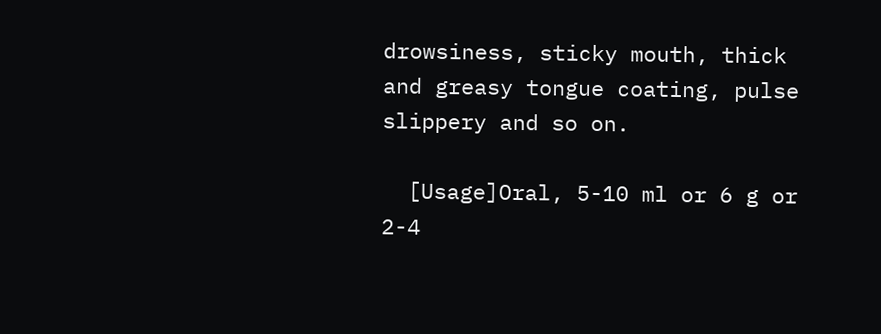drowsiness, sticky mouth, thick and greasy tongue coating, pulse slippery and so on.

  [Usage]Oral, 5-10 ml or 6 g or 2-4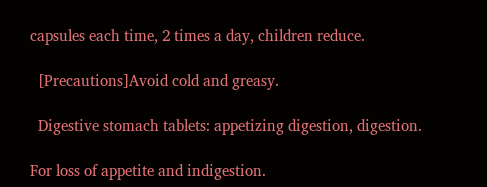capsules each time, 2 times a day, children reduce.

  [Precautions]Avoid cold and greasy.

  Digestive stomach tablets: appetizing digestion, digestion.

For loss of appetite and indigestion.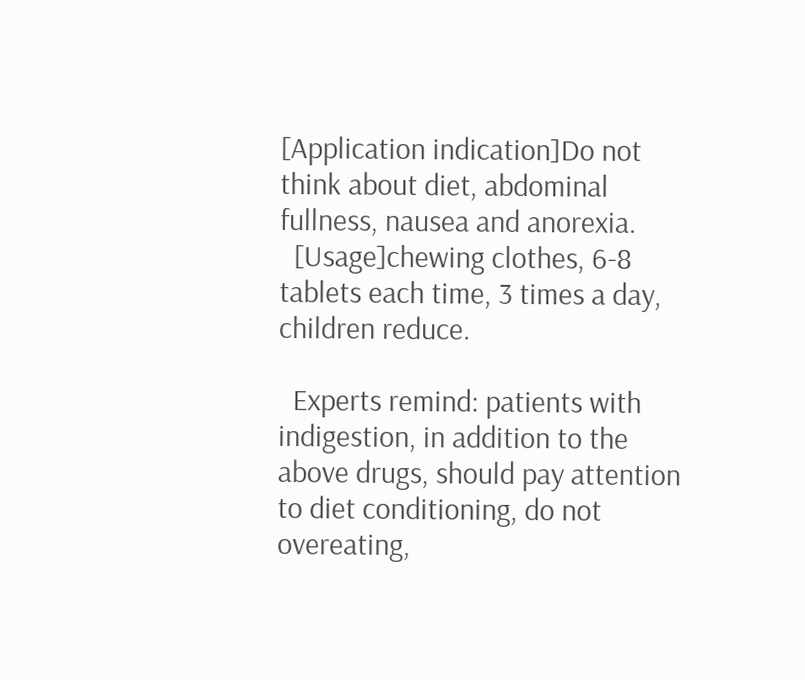[Application indication]Do not think about diet, abdominal fullness, nausea and anorexia.
  [Usage]chewing clothes, 6-8 tablets each time, 3 times a day, children reduce.

  Experts remind: patients with indigestion, in addition to the above drugs, should pay attention to diet conditioning, do not overeating,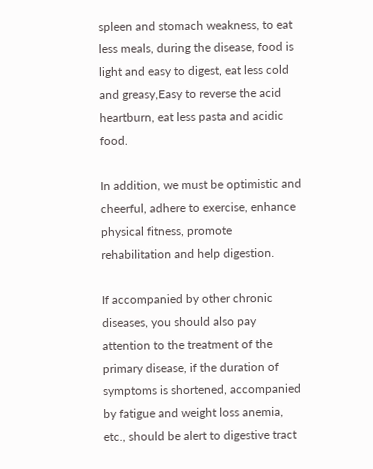spleen and stomach weakness, to eat less meals, during the disease, food is light and easy to digest, eat less cold and greasy,Easy to reverse the acid heartburn, eat less pasta and acidic food.

In addition, we must be optimistic and cheerful, adhere to exercise, enhance physical fitness, promote rehabilitation and help digestion.

If accompanied by other chronic diseases, you should also pay attention to the treatment of the primary disease, if the duration of symptoms is shortened, accompanied by fatigue and weight loss anemia, etc., should be alert to digestive tract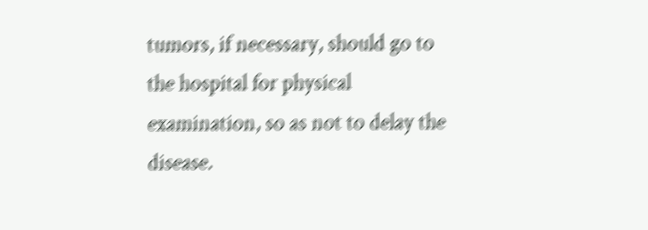tumors, if necessary, should go to the hospital for physical examination, so as not to delay the disease.